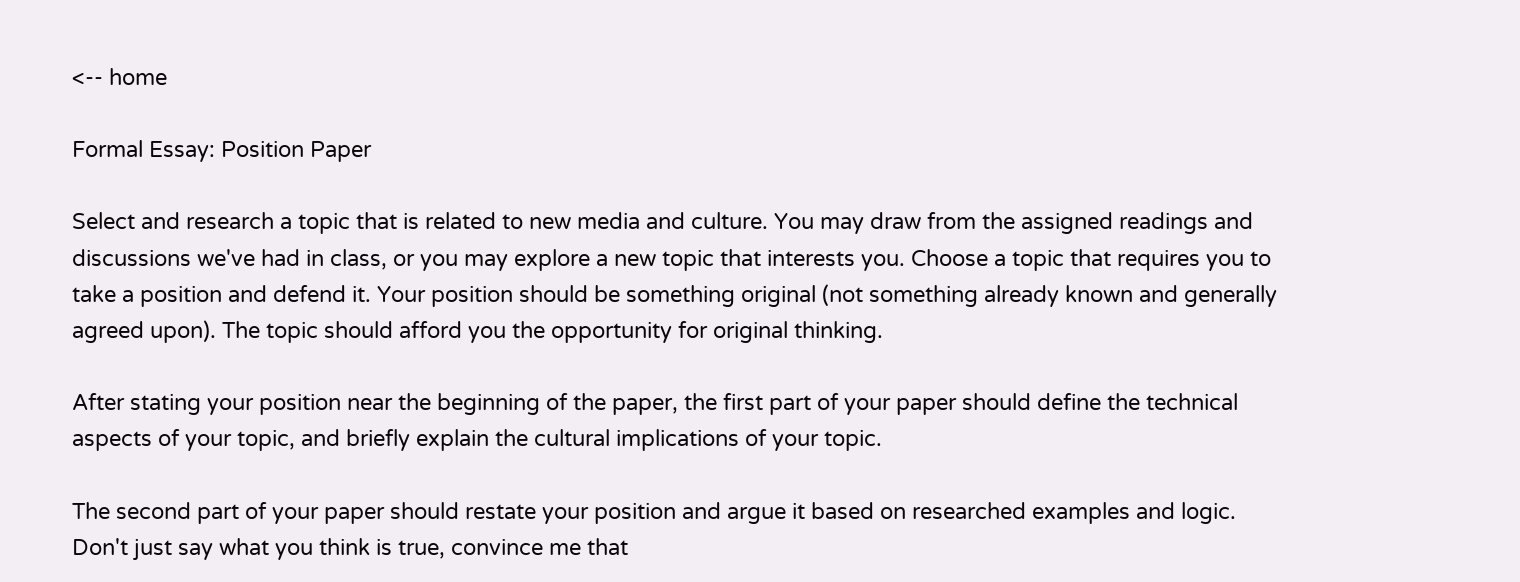<-- home

Formal Essay: Position Paper

Select and research a topic that is related to new media and culture. You may draw from the assigned readings and discussions we've had in class, or you may explore a new topic that interests you. Choose a topic that requires you to take a position and defend it. Your position should be something original (not something already known and generally agreed upon). The topic should afford you the opportunity for original thinking.

After stating your position near the beginning of the paper, the first part of your paper should define the technical aspects of your topic, and briefly explain the cultural implications of your topic.

The second part of your paper should restate your position and argue it based on researched examples and logic. Don't just say what you think is true, convince me that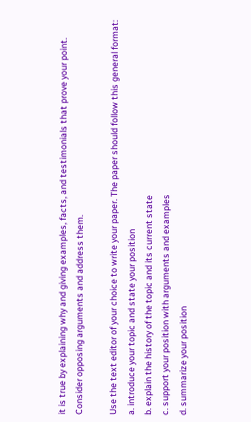it is true by explaining why and giving examples, facts, and testimonials that prove your point. Consider opposing arguments and address them.

Use the text editor of your choice to write your paper. The paper should follow this general format:
a. introduce your topic and state your position
b. explain the history of the topic and its current state
c. support your position with arguments and examples
d. summarize your position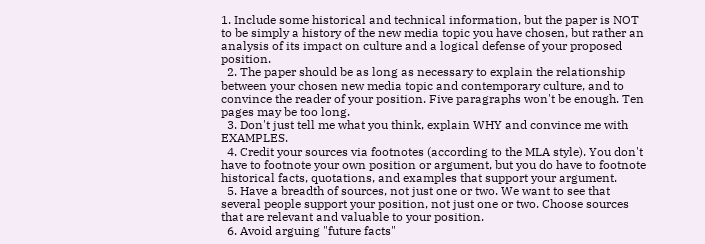1. Include some historical and technical information, but the paper is NOT to be simply a history of the new media topic you have chosen, but rather an analysis of its impact on culture and a logical defense of your proposed position.
  2. The paper should be as long as necessary to explain the relationship between your chosen new media topic and contemporary culture, and to convince the reader of your position. Five paragraphs won't be enough. Ten pages may be too long.
  3. Don't just tell me what you think, explain WHY and convince me with EXAMPLES.
  4. Credit your sources via footnotes (according to the MLA style). You don't have to footnote your own position or argument, but you do have to footnote historical facts, quotations, and examples that support your argument.
  5. Have a breadth of sources, not just one or two. We want to see that several people support your position, not just one or two. Choose sources that are relevant and valuable to your position.
  6. Avoid arguing "future facts"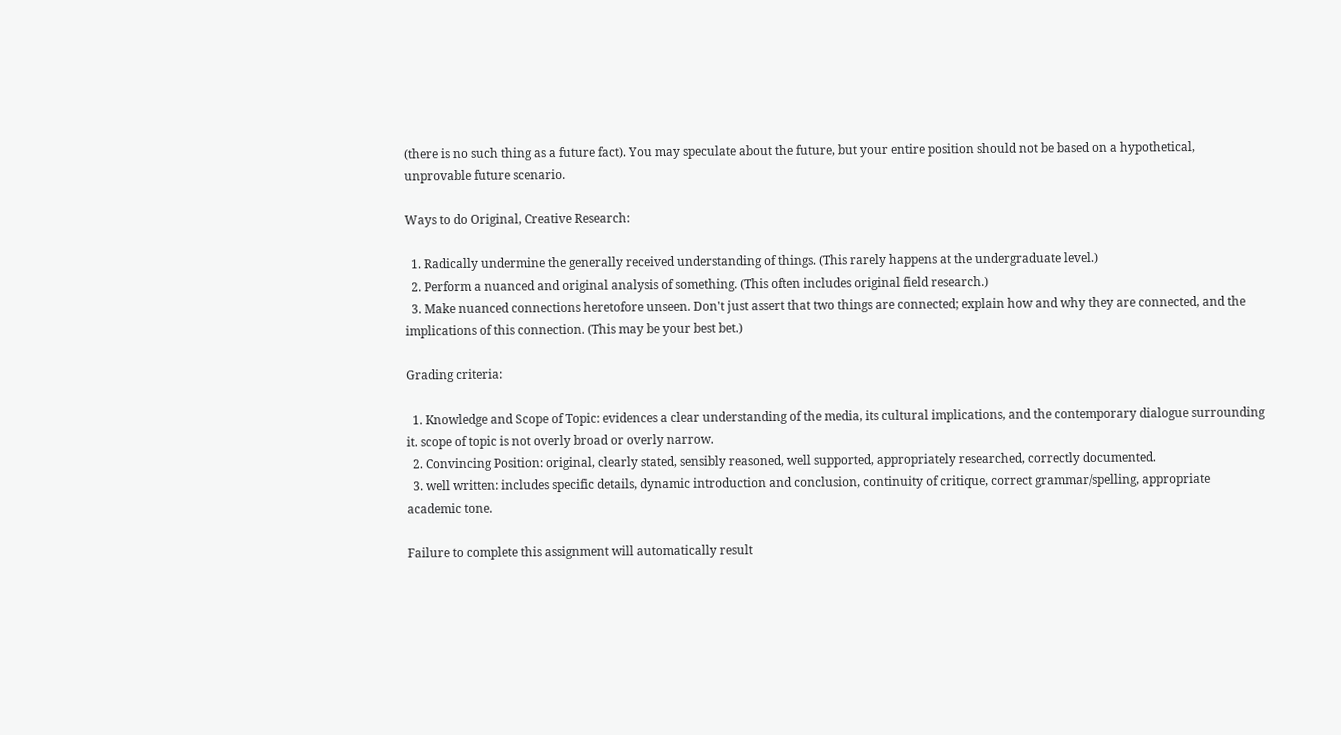(there is no such thing as a future fact). You may speculate about the future, but your entire position should not be based on a hypothetical, unprovable future scenario.

Ways to do Original, Creative Research:

  1. Radically undermine the generally received understanding of things. (This rarely happens at the undergraduate level.)
  2. Perform a nuanced and original analysis of something. (This often includes original field research.)
  3. Make nuanced connections heretofore unseen. Don't just assert that two things are connected; explain how and why they are connected, and the implications of this connection. (This may be your best bet.)

Grading criteria:

  1. Knowledge and Scope of Topic: evidences a clear understanding of the media, its cultural implications, and the contemporary dialogue surrounding it. scope of topic is not overly broad or overly narrow.
  2. Convincing Position: original, clearly stated, sensibly reasoned, well supported, appropriately researched, correctly documented.
  3. well written: includes specific details, dynamic introduction and conclusion, continuity of critique, correct grammar/spelling, appropriate academic tone.

Failure to complete this assignment will automatically result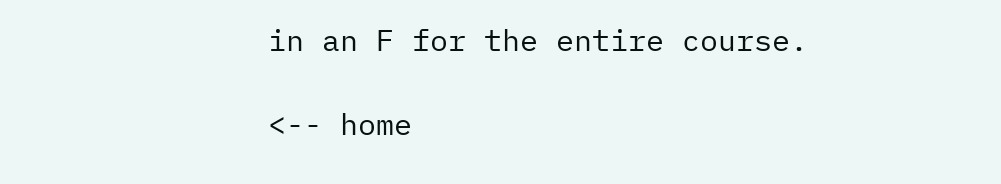in an F for the entire course.

<-- home